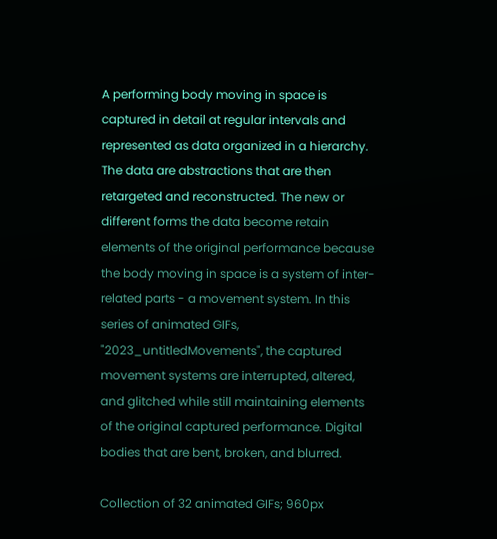A performing body moving in space is captured in detail at regular intervals and represented as data organized in a hierarchy. The data are abstractions that are then retargeted and reconstructed. The new or different forms the data become retain elements of the original performance because the body moving in space is a system of inter-related parts - a movement system. In this series of animated GIFs, "2023_untitledMovements", the captured movement systems are interrupted, altered, and glitched while still maintaining elements of the original captured performance. Digital bodies that are bent, broken, and blurred.

Collection of 32 animated GIFs; 960px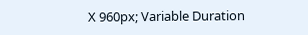X 960px; Variable Duration